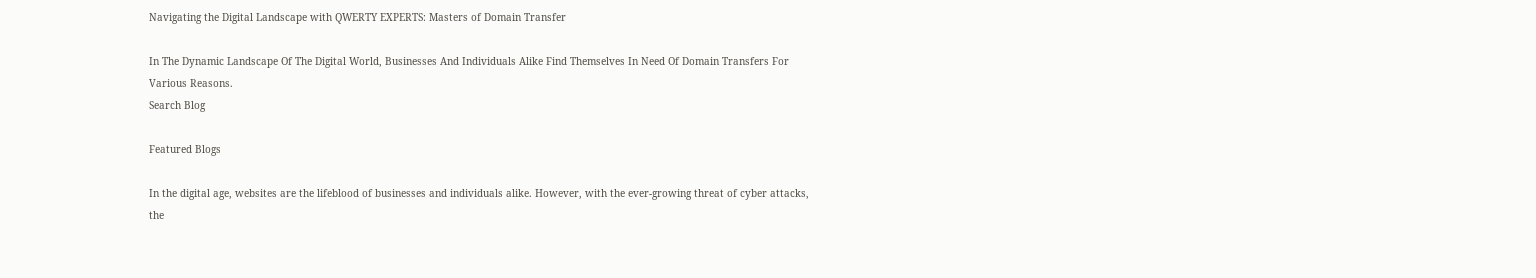Navigating the Digital Landscape with QWERTY EXPERTS: Masters of Domain Transfer

In The Dynamic Landscape Of The Digital World, Businesses And Individuals Alike Find Themselves In Need Of Domain Transfers For Various Reasons.
Search Blog

Featured Blogs

In the digital age, websites are the lifeblood of businesses and individuals alike. However, with the ever-growing threat of cyber attacks, the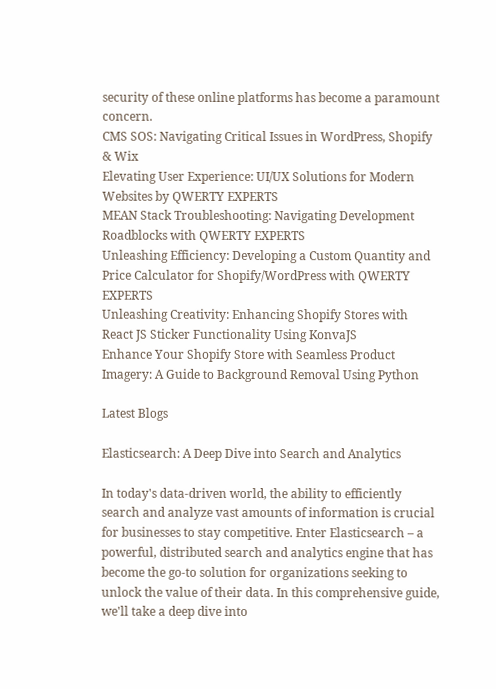security of these online platforms has become a paramount concern.
CMS SOS: Navigating Critical Issues in WordPress, Shopify & Wix
Elevating User Experience: UI/UX Solutions for Modern Websites by QWERTY EXPERTS
MEAN Stack Troubleshooting: Navigating Development Roadblocks with QWERTY EXPERTS
Unleashing Efficiency: Developing a Custom Quantity and Price Calculator for Shopify/WordPress with QWERTY EXPERTS
Unleashing Creativity: Enhancing Shopify Stores with React JS Sticker Functionality Using KonvaJS
Enhance Your Shopify Store with Seamless Product Imagery: A Guide to Background Removal Using Python

Latest Blogs

Elasticsearch: A Deep Dive into Search and Analytics

In today's data-driven world, the ability to efficiently search and analyze vast amounts of information is crucial for businesses to stay competitive. Enter Elasticsearch – a powerful, distributed search and analytics engine that has become the go-to solution for organizations seeking to unlock the value of their data. In this comprehensive guide, we'll take a deep dive into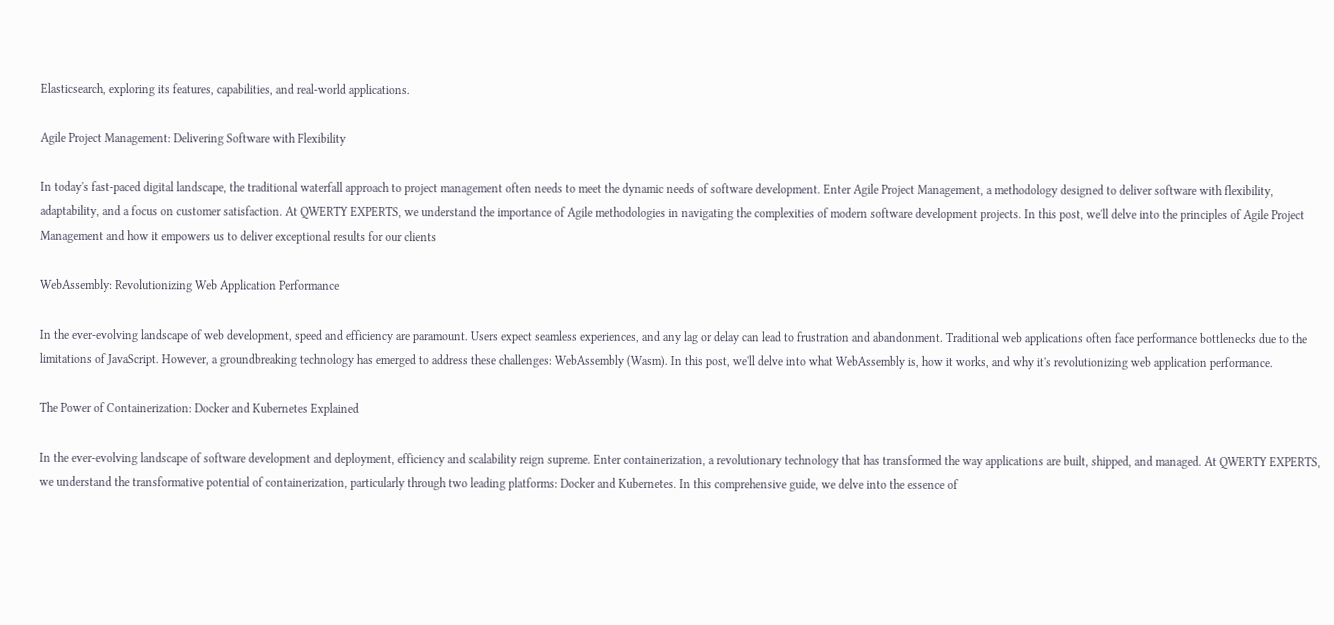Elasticsearch, exploring its features, capabilities, and real-world applications.

Agile Project Management: Delivering Software with Flexibility

In today's fast-paced digital landscape, the traditional waterfall approach to project management often needs to meet the dynamic needs of software development. Enter Agile Project Management, a methodology designed to deliver software with flexibility, adaptability, and a focus on customer satisfaction. At QWERTY EXPERTS, we understand the importance of Agile methodologies in navigating the complexities of modern software development projects. In this post, we'll delve into the principles of Agile Project Management and how it empowers us to deliver exceptional results for our clients

WebAssembly: Revolutionizing Web Application Performance

In the ever-evolving landscape of web development, speed and efficiency are paramount. Users expect seamless experiences, and any lag or delay can lead to frustration and abandonment. Traditional web applications often face performance bottlenecks due to the limitations of JavaScript. However, a groundbreaking technology has emerged to address these challenges: WebAssembly (Wasm). In this post, we'll delve into what WebAssembly is, how it works, and why it's revolutionizing web application performance.

The Power of Containerization: Docker and Kubernetes Explained

In the ever-evolving landscape of software development and deployment, efficiency and scalability reign supreme. Enter containerization, a revolutionary technology that has transformed the way applications are built, shipped, and managed. At QWERTY EXPERTS, we understand the transformative potential of containerization, particularly through two leading platforms: Docker and Kubernetes. In this comprehensive guide, we delve into the essence of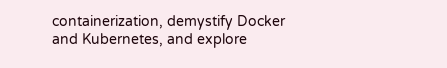containerization, demystify Docker and Kubernetes, and explore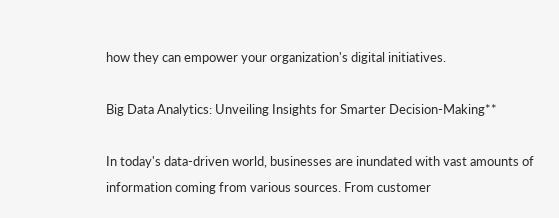how they can empower your organization's digital initiatives.

Big Data Analytics: Unveiling Insights for Smarter Decision-Making**

In today's data-driven world, businesses are inundated with vast amounts of information coming from various sources. From customer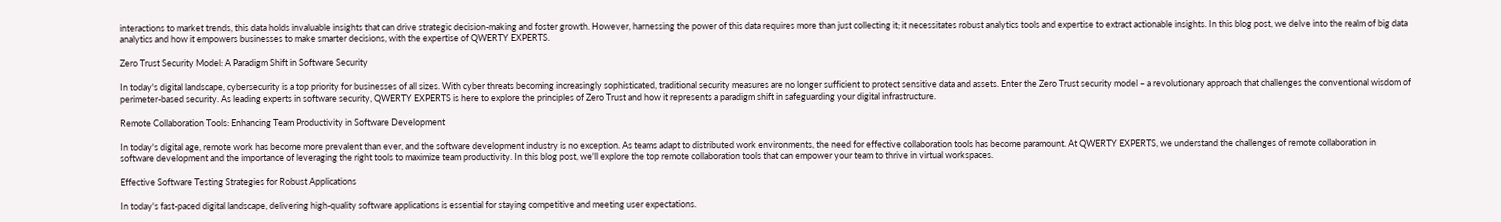interactions to market trends, this data holds invaluable insights that can drive strategic decision-making and foster growth. However, harnessing the power of this data requires more than just collecting it; it necessitates robust analytics tools and expertise to extract actionable insights. In this blog post, we delve into the realm of big data analytics and how it empowers businesses to make smarter decisions, with the expertise of QWERTY EXPERTS.

Zero Trust Security Model: A Paradigm Shift in Software Security

In today's digital landscape, cybersecurity is a top priority for businesses of all sizes. With cyber threats becoming increasingly sophisticated, traditional security measures are no longer sufficient to protect sensitive data and assets. Enter the Zero Trust security model – a revolutionary approach that challenges the conventional wisdom of perimeter-based security. As leading experts in software security, QWERTY EXPERTS is here to explore the principles of Zero Trust and how it represents a paradigm shift in safeguarding your digital infrastructure.

Remote Collaboration Tools: Enhancing Team Productivity in Software Development

In today's digital age, remote work has become more prevalent than ever, and the software development industry is no exception. As teams adapt to distributed work environments, the need for effective collaboration tools has become paramount. At QWERTY EXPERTS, we understand the challenges of remote collaboration in software development and the importance of leveraging the right tools to maximize team productivity. In this blog post, we'll explore the top remote collaboration tools that can empower your team to thrive in virtual workspaces.

Effective Software Testing Strategies for Robust Applications

In today's fast-paced digital landscape, delivering high-quality software applications is essential for staying competitive and meeting user expectations.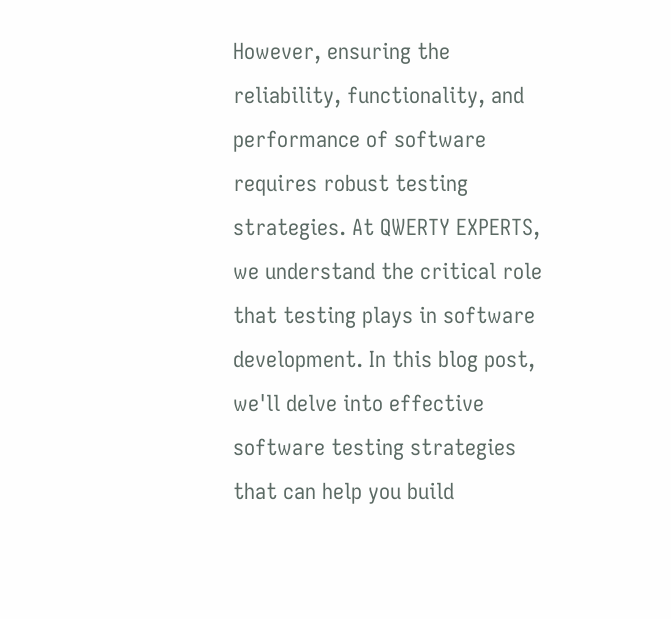However, ensuring the reliability, functionality, and performance of software requires robust testing strategies. At QWERTY EXPERTS, we understand the critical role that testing plays in software development. In this blog post, we'll delve into effective software testing strategies that can help you build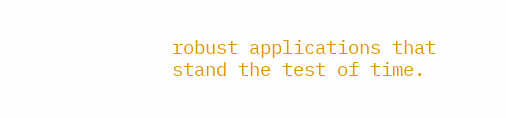robust applications that stand the test of time.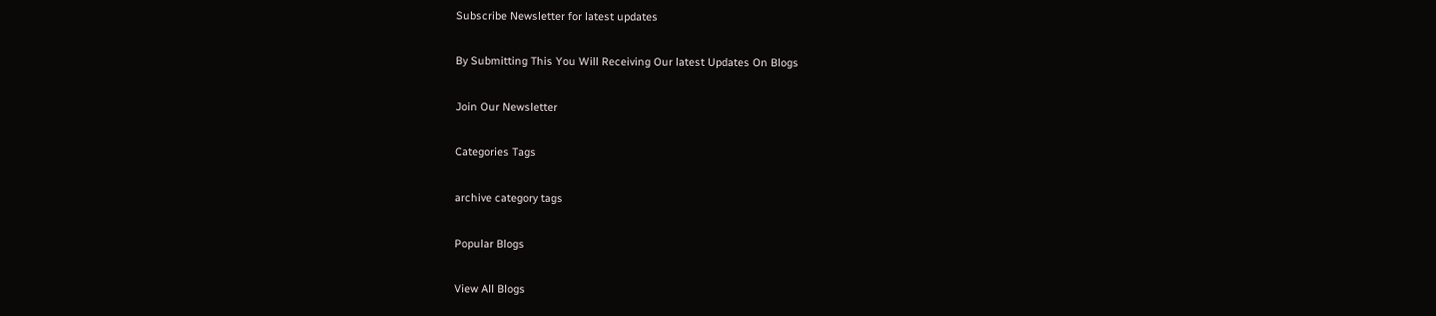Subscribe Newsletter for latest updates

By Submitting This You Will Receiving Our latest Updates On Blogs

Join Our Newsletter

Categories Tags

archive category tags

Popular Blogs

View All Blogs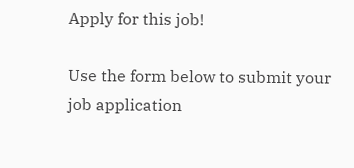Apply for this job!

Use the form below to submit your job application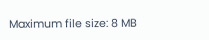Maximum file size: 8 MB